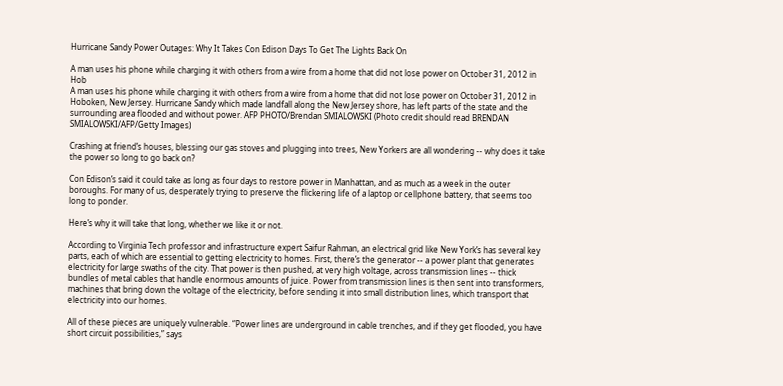Hurricane Sandy Power Outages: Why It Takes Con Edison Days To Get The Lights Back On

A man uses his phone while charging it with others from a wire from a home that did not lose power on October 31, 2012 in Hob
A man uses his phone while charging it with others from a wire from a home that did not lose power on October 31, 2012 in Hoboken, New Jersey. Hurricane Sandy which made landfall along the New Jersey shore, has left parts of the state and the surrounding area flooded and without power. AFP PHOTO/Brendan SMIALOWSKI (Photo credit should read BRENDAN SMIALOWSKI/AFP/Getty Images)

Crashing at friend’s houses, blessing our gas stoves and plugging into trees, New Yorkers are all wondering -- why does it take the power so long to go back on?

Con Edison’s said it could take as long as four days to restore power in Manhattan, and as much as a week in the outer boroughs. For many of us, desperately trying to preserve the flickering life of a laptop or cellphone battery, that seems too long to ponder.

Here’s why it will take that long, whether we like it or not.

According to Virginia Tech professor and infrastructure expert Saifur Rahman, an electrical grid like New York’s has several key parts, each of which are essential to getting electricity to homes. First, there’s the generator -- a power plant that generates electricity for large swaths of the city. That power is then pushed, at very high voltage, across transmission lines -- thick bundles of metal cables that handle enormous amounts of juice. Power from transmission lines is then sent into transformers, machines that bring down the voltage of the electricity, before sending it into small distribution lines, which transport that electricity into our homes.

All of these pieces are uniquely vulnerable. “Power lines are underground in cable trenches, and if they get flooded, you have short circuit possibilities,” says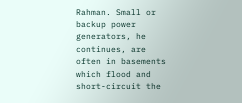Rahman. Small or backup power generators, he continues, are often in basements which flood and short-circuit the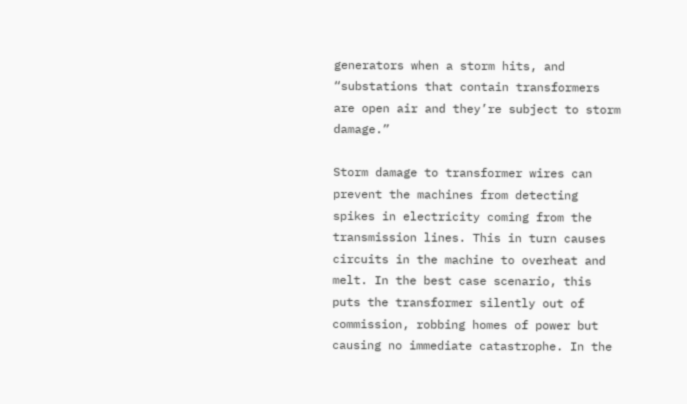generators when a storm hits, and “substations that contain transformers are open air and they’re subject to storm damage.”

Storm damage to transformer wires can prevent the machines from detecting spikes in electricity coming from the transmission lines. This in turn causes circuits in the machine to overheat and melt. In the best case scenario, this puts the transformer silently out of commission, robbing homes of power but causing no immediate catastrophe. In the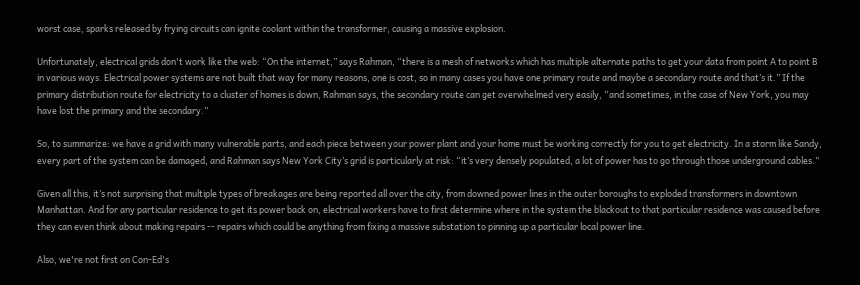worst case, sparks released by frying circuits can ignite coolant within the transformer, causing a massive explosion.

Unfortunately, electrical grids don't work like the web: “On the internet,” says Rahman, “there is a mesh of networks which has multiple alternate paths to get your data from point A to point B in various ways. Electrical power systems are not built that way for many reasons, one is cost, so in many cases you have one primary route and maybe a secondary route and that’s it.” If the primary distribution route for electricity to a cluster of homes is down, Rahman says, the secondary route can get overwhelmed very easily, “and sometimes, in the case of New York, you may have lost the primary and the secondary.”

So, to summarize: we have a grid with many vulnerable parts, and each piece between your power plant and your home must be working correctly for you to get electricity. In a storm like Sandy, every part of the system can be damaged, and Rahman says New York City’s grid is particularly at risk: “it’s very densely populated, a lot of power has to go through those underground cables.”

Given all this, it’s not surprising that multiple types of breakages are being reported all over the city, from downed power lines in the outer boroughs to exploded transformers in downtown Manhattan. And for any particular residence to get its power back on, electrical workers have to first determine where in the system the blackout to that particular residence was caused before they can even think about making repairs -- repairs which could be anything from fixing a massive substation to pinning up a particular local power line.

Also, we're not first on Con-Ed's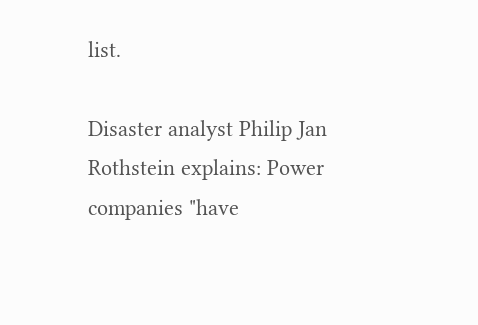list.

Disaster analyst Philip Jan Rothstein explains: Power companies "have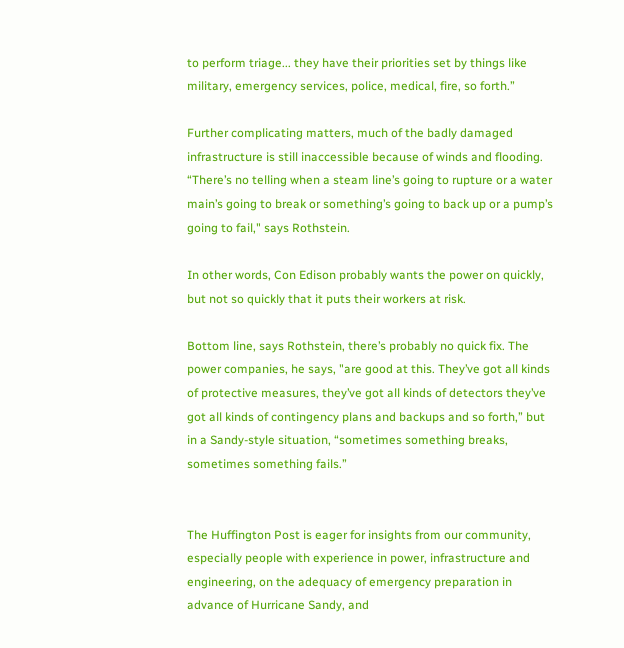to perform triage... they have their priorities set by things like military, emergency services, police, medical, fire, so forth.”

Further complicating matters, much of the badly damaged infrastructure is still inaccessible because of winds and flooding. “There’s no telling when a steam line’s going to rupture or a water main’s going to break or something’s going to back up or a pump’s going to fail," says Rothstein.

In other words, Con Edison probably wants the power on quickly, but not so quickly that it puts their workers at risk.

Bottom line, says Rothstein, there’s probably no quick fix. The power companies, he says, "are good at this. They’ve got all kinds of protective measures, they’ve got all kinds of detectors they’ve got all kinds of contingency plans and backups and so forth,” but in a Sandy-style situation, “sometimes something breaks, sometimes something fails.”


The Huffington Post is eager for insights from our community, especially people with experience in power, infrastructure and engineering, on the adequacy of emergency preparation in advance of Hurricane Sandy, and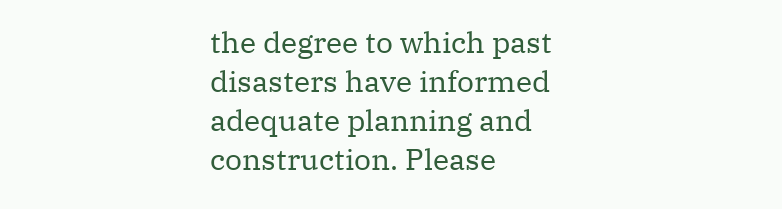the degree to which past disasters have informed adequate planning and construction. Please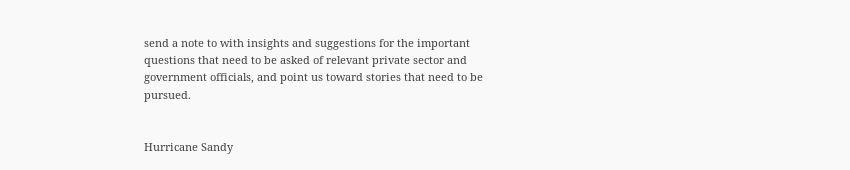send a note to with insights and suggestions for the important questions that need to be asked of relevant private sector and government officials, and point us toward stories that need to be pursued.


Hurricane Sandy